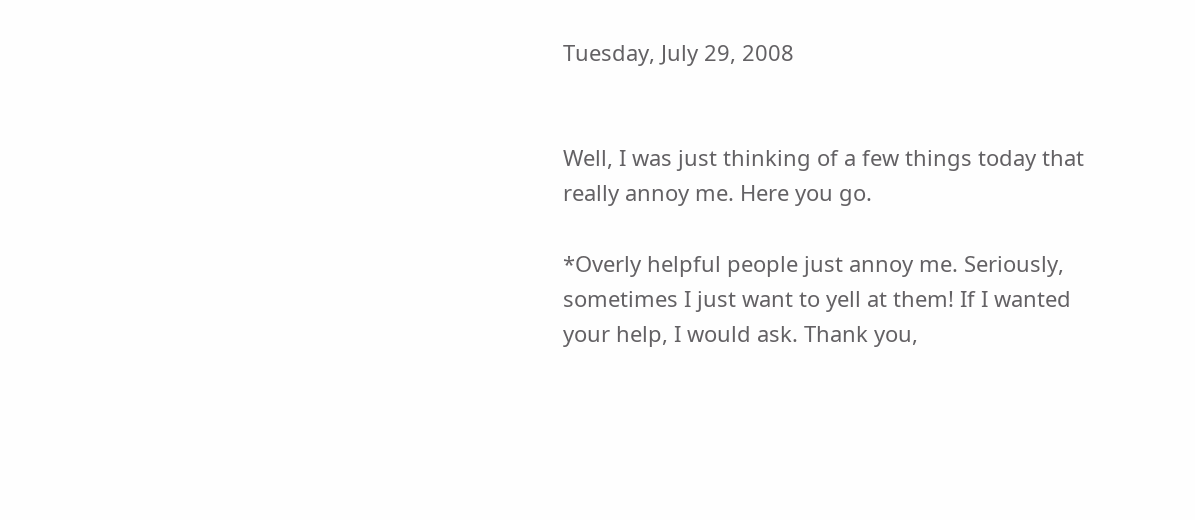Tuesday, July 29, 2008


Well, I was just thinking of a few things today that really annoy me. Here you go.

*Overly helpful people just annoy me. Seriously, sometimes I just want to yell at them! If I wanted your help, I would ask. Thank you,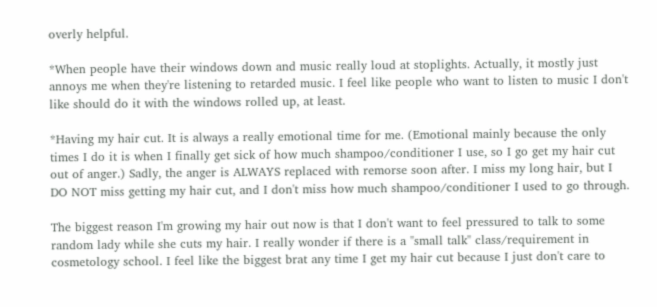overly helpful.

*When people have their windows down and music really loud at stoplights. Actually, it mostly just annoys me when they're listening to retarded music. I feel like people who want to listen to music I don't like should do it with the windows rolled up, at least.

*Having my hair cut. It is always a really emotional time for me. (Emotional mainly because the only times I do it is when I finally get sick of how much shampoo/conditioner I use, so I go get my hair cut out of anger.) Sadly, the anger is ALWAYS replaced with remorse soon after. I miss my long hair, but I DO NOT miss getting my hair cut, and I don't miss how much shampoo/conditioner I used to go through.

The biggest reason I'm growing my hair out now is that I don't want to feel pressured to talk to some random lady while she cuts my hair. I really wonder if there is a "small talk" class/requirement in cosmetology school. I feel like the biggest brat any time I get my hair cut because I just don't care to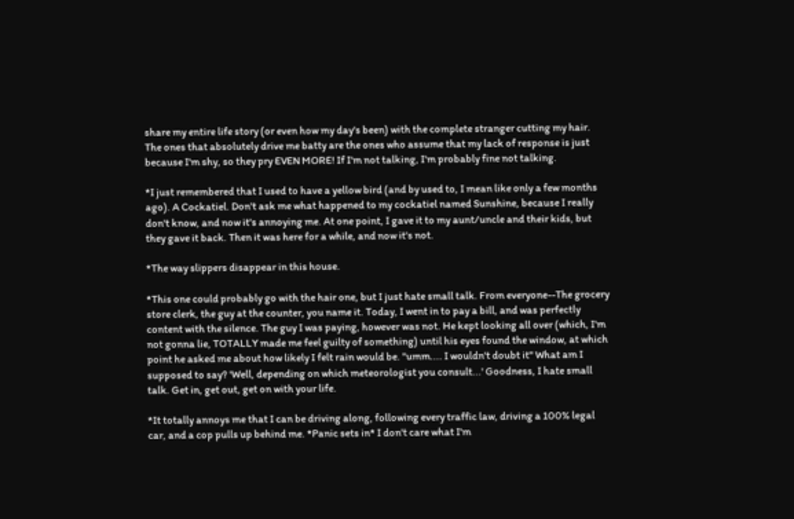share my entire life story (or even how my day's been) with the complete stranger cutting my hair. The ones that absolutely drive me batty are the ones who assume that my lack of response is just because I'm shy, so they pry EVEN MORE! If I'm not talking, I'm probably fine not talking.

*I just remembered that I used to have a yellow bird (and by used to, I mean like only a few months ago). A Cockatiel. Don't ask me what happened to my cockatiel named Sunshine, because I really don't know, and now it's annoying me. At one point, I gave it to my aunt/uncle and their kids, but they gave it back. Then it was here for a while, and now it's not.

*The way slippers disappear in this house.

*This one could probably go with the hair one, but I just hate small talk. From everyone--The grocery store clerk, the guy at the counter, you name it. Today, I went in to pay a bill, and was perfectly content with the silence. The guy I was paying, however was not. He kept looking all over (which, I'm not gonna lie, TOTALLY made me feel guilty of something) until his eyes found the window, at which point he asked me about how likely I felt rain would be. "umm.... I wouldn't doubt it" What am I supposed to say? 'Well, depending on which meteorologist you consult...' Goodness, I hate small talk. Get in, get out, get on with your life.

*It totally annoys me that I can be driving along, following every traffic law, driving a 100% legal car, and a cop pulls up behind me. *Panic sets in* I don't care what I'm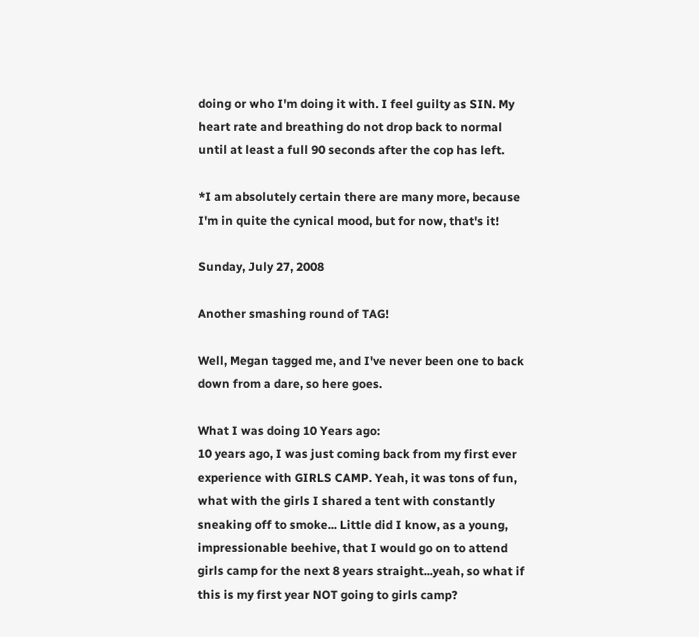doing or who I'm doing it with. I feel guilty as SIN. My heart rate and breathing do not drop back to normal until at least a full 90 seconds after the cop has left.

*I am absolutely certain there are many more, because I'm in quite the cynical mood, but for now, that's it!

Sunday, July 27, 2008

Another smashing round of TAG!

Well, Megan tagged me, and I've never been one to back down from a dare, so here goes.

What I was doing 10 Years ago:
10 years ago, I was just coming back from my first ever experience with GIRLS CAMP. Yeah, it was tons of fun, what with the girls I shared a tent with constantly sneaking off to smoke... Little did I know, as a young, impressionable beehive, that I would go on to attend girls camp for the next 8 years straight...yeah, so what if this is my first year NOT going to girls camp?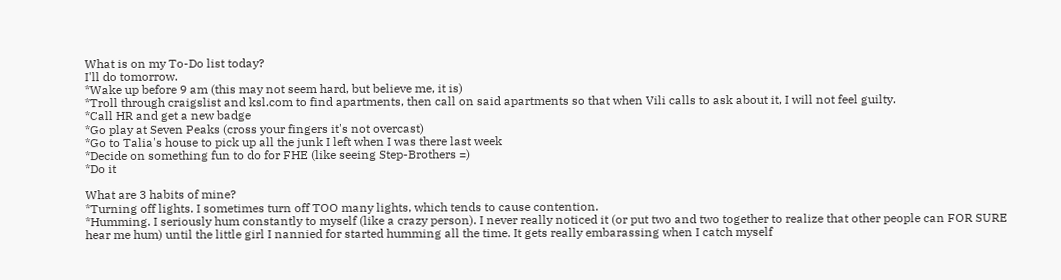What is on my To-Do list today?
I'll do tomorrow.
*Wake up before 9 am (this may not seem hard, but believe me, it is)
*Troll through craigslist and ksl.com to find apartments, then call on said apartments so that when Vili calls to ask about it, I will not feel guilty.
*Call HR and get a new badge
*Go play at Seven Peaks (cross your fingers it's not overcast)
*Go to Talia's house to pick up all the junk I left when I was there last week
*Decide on something fun to do for FHE (like seeing Step-Brothers =)
*Do it

What are 3 habits of mine?
*Turning off lights. I sometimes turn off TOO many lights, which tends to cause contention.
*Humming. I seriously hum constantly to myself (like a crazy person). I never really noticed it (or put two and two together to realize that other people can FOR SURE hear me hum) until the little girl I nannied for started humming all the time. It gets really embarassing when I catch myself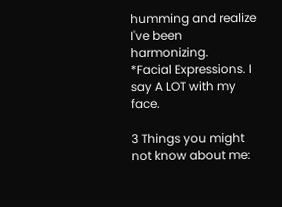humming and realize I've been harmonizing.
*Facial Expressions. I say A LOT with my face.

3 Things you might not know about me: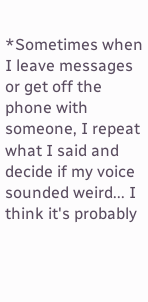*Sometimes when I leave messages or get off the phone with someone, I repeat what I said and decide if my voice sounded weird... I think it's probably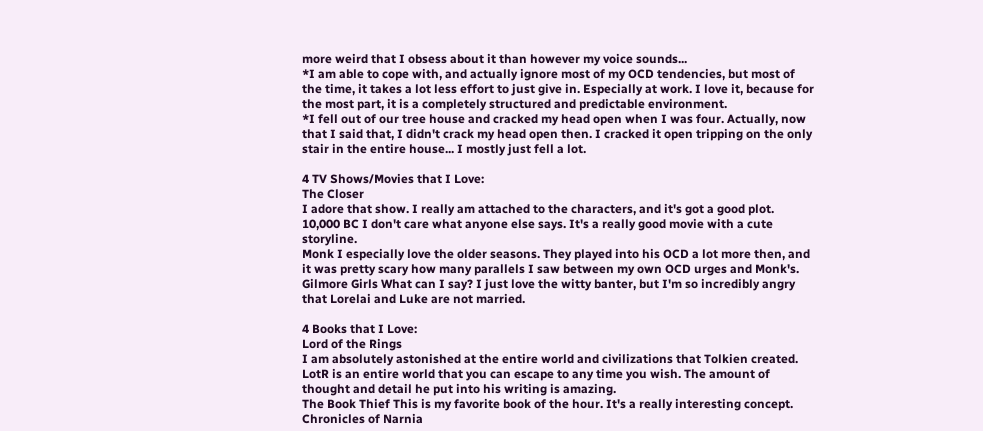more weird that I obsess about it than however my voice sounds...
*I am able to cope with, and actually ignore most of my OCD tendencies, but most of the time, it takes a lot less effort to just give in. Especially at work. I love it, because for the most part, it is a completely structured and predictable environment.
*I fell out of our tree house and cracked my head open when I was four. Actually, now that I said that, I didn't crack my head open then. I cracked it open tripping on the only stair in the entire house... I mostly just fell a lot.

4 TV Shows/Movies that I Love:
The Closer
I adore that show. I really am attached to the characters, and it's got a good plot.
10,000 BC I don't care what anyone else says. It's a really good movie with a cute storyline.
Monk I especially love the older seasons. They played into his OCD a lot more then, and it was pretty scary how many parallels I saw between my own OCD urges and Monk's.
Gilmore Girls What can I say? I just love the witty banter, but I'm so incredibly angry that Lorelai and Luke are not married.

4 Books that I Love:
Lord of the Rings
I am absolutely astonished at the entire world and civilizations that Tolkien created. LotR is an entire world that you can escape to any time you wish. The amount of thought and detail he put into his writing is amazing.
The Book Thief This is my favorite book of the hour. It's a really interesting concept.
Chronicles of Narnia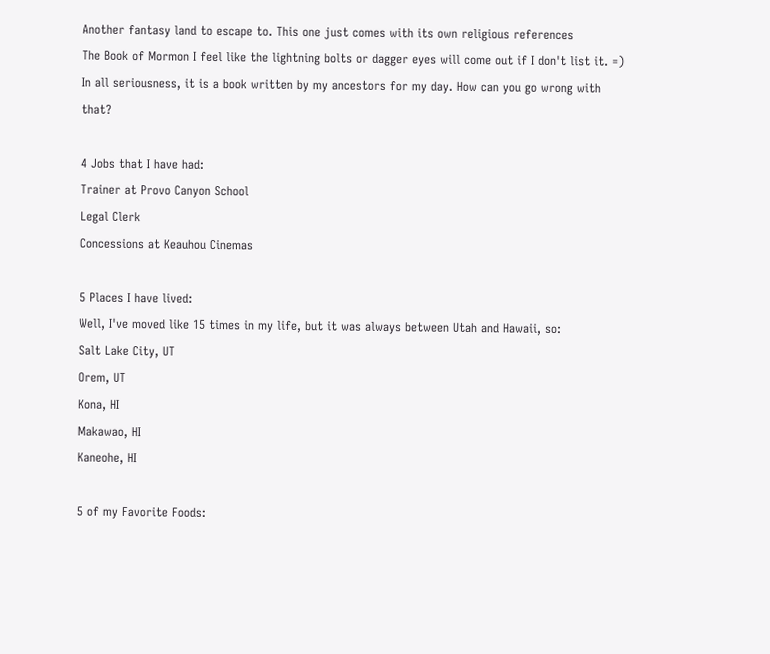Another fantasy land to escape to. This one just comes with its own religious references
The Book of Mormon I feel like the lightning bolts or dagger eyes will come out if I don't list it. =) In all seriousness, it is a book written by my ancestors for my day. How can you go wrong with that?

4 Jobs that I have had:
Trainer at Provo Canyon School
Legal Clerk
Concessions at Keauhou Cinemas

5 Places I have lived:
Well, I've moved like 15 times in my life, but it was always between Utah and Hawaii, so:
Salt Lake City, UT
Orem, UT
Kona, HI
Makawao, HI
Kaneohe, HI

5 of my Favorite Foods: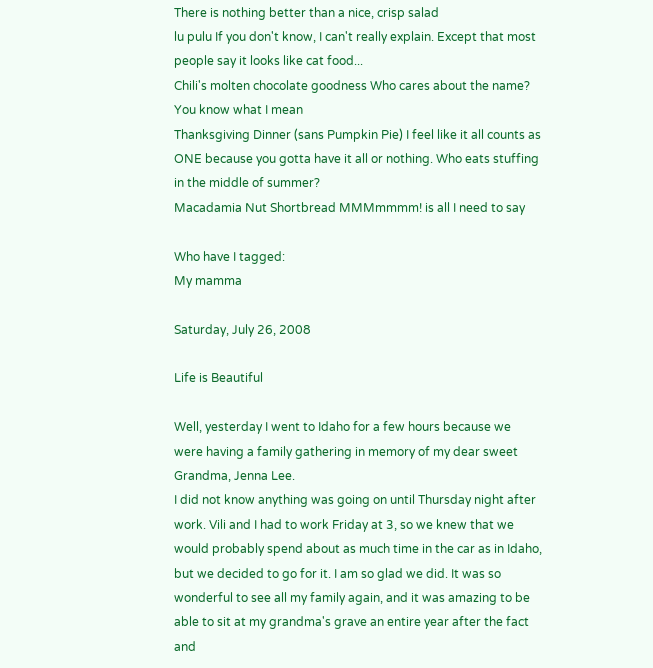There is nothing better than a nice, crisp salad
lu pulu If you don't know, I can't really explain. Except that most people say it looks like cat food...
Chili's molten chocolate goodness Who cares about the name? You know what I mean
Thanksgiving Dinner (sans Pumpkin Pie) I feel like it all counts as ONE because you gotta have it all or nothing. Who eats stuffing in the middle of summer?
Macadamia Nut Shortbread MMMmmmm! is all I need to say

Who have I tagged:
My mamma

Saturday, July 26, 2008

Life is Beautiful

Well, yesterday I went to Idaho for a few hours because we were having a family gathering in memory of my dear sweet Grandma, Jenna Lee.
I did not know anything was going on until Thursday night after work. Vili and I had to work Friday at 3, so we knew that we would probably spend about as much time in the car as in Idaho, but we decided to go for it. I am so glad we did. It was so wonderful to see all my family again, and it was amazing to be able to sit at my grandma's grave an entire year after the fact and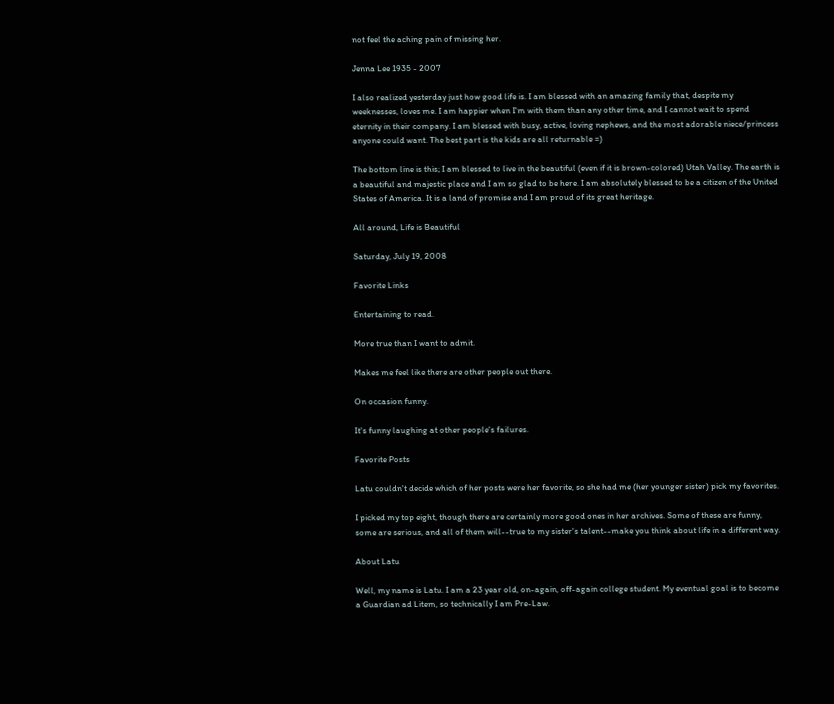not feel the aching pain of missing her.

Jenna Lee 1935 - 2007

I also realized yesterday just how good life is. I am blessed with an amazing family that, despite my weeknesses, loves me. I am happier when I'm with them than any other time, and I cannot wait to spend eternity in their company. I am blessed with busy, active, loving nephews, and the most adorable niece/princess anyone could want. The best part is the kids are all returnable =)

The bottom line is this; I am blessed to live in the beautiful (even if it is brown-colored) Utah Valley. The earth is a beautiful and majestic place and I am so glad to be here. I am absolutely blessed to be a citizen of the United States of America. It is a land of promise and I am proud of its great heritage.

All around, Life is Beautiful

Saturday, July 19, 2008

Favorite Links

Entertaining to read.

More true than I want to admit.

Makes me feel like there are other people out there.

On occasion funny.

It's funny laughing at other people's failures.

Favorite Posts

Latu couldn't decide which of her posts were her favorite, so she had me (her younger sister) pick my favorites.

I picked my top eight, though there are certainly more good ones in her archives. Some of these are funny, some are serious, and all of them will--true to my sister's talent--make you think about life in a different way.

About Latu

Well, my name is Latu. I am a 23 year old, on-again, off-again college student. My eventual goal is to become a Guardian ad Litem, so technically I am Pre-Law.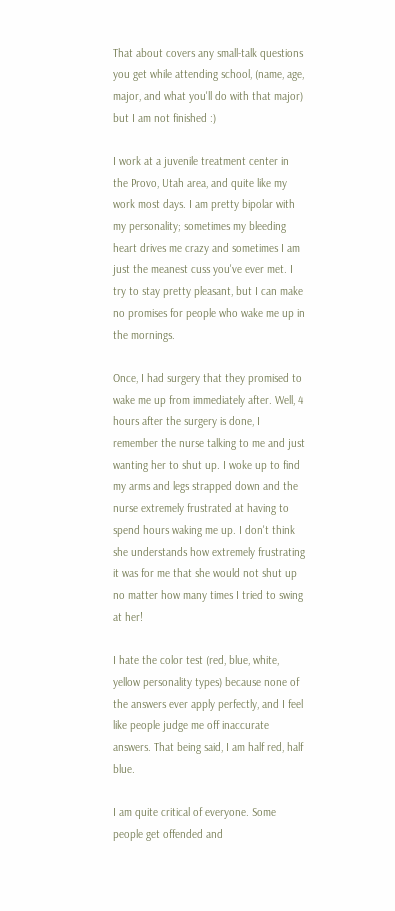That about covers any small-talk questions you get while attending school, (name, age, major, and what you'll do with that major) but I am not finished :)

I work at a juvenile treatment center in the Provo, Utah area, and quite like my work most days. I am pretty bipolar with my personality; sometimes my bleeding heart drives me crazy and sometimes I am just the meanest cuss you've ever met. I try to stay pretty pleasant, but I can make no promises for people who wake me up in the mornings.

Once, I had surgery that they promised to wake me up from immediately after. Well, 4 hours after the surgery is done, I remember the nurse talking to me and just wanting her to shut up. I woke up to find my arms and legs strapped down and the nurse extremely frustrated at having to spend hours waking me up. I don't think she understands how extremely frustrating it was for me that she would not shut up no matter how many times I tried to swing at her!

I hate the color test (red, blue, white, yellow personality types) because none of the answers ever apply perfectly, and I feel like people judge me off inaccurate answers. That being said, I am half red, half blue.

I am quite critical of everyone. Some people get offended and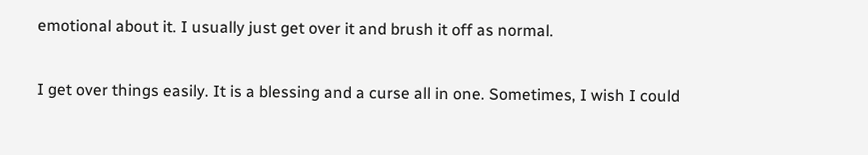emotional about it. I usually just get over it and brush it off as normal.

I get over things easily. It is a blessing and a curse all in one. Sometimes, I wish I could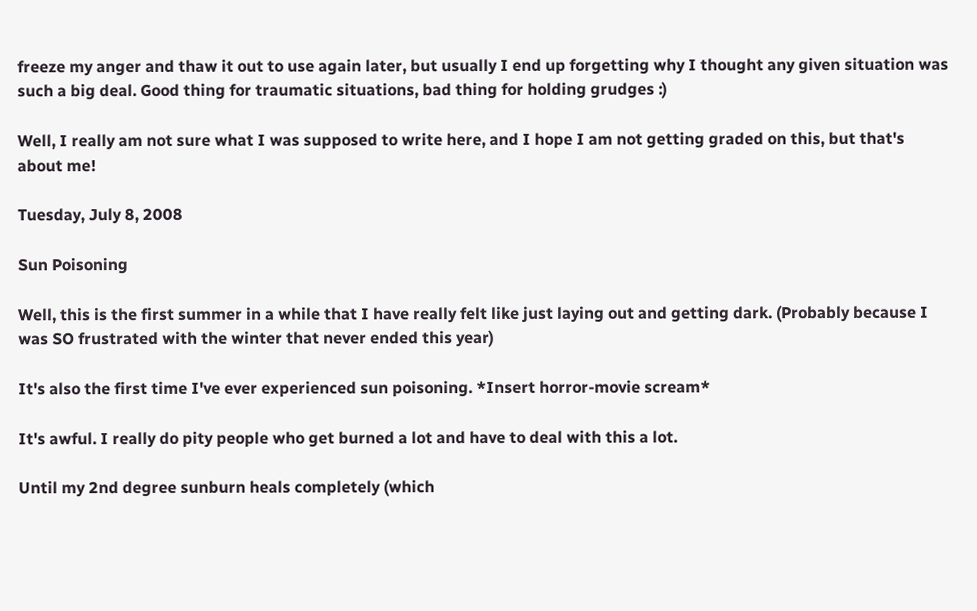freeze my anger and thaw it out to use again later, but usually I end up forgetting why I thought any given situation was such a big deal. Good thing for traumatic situations, bad thing for holding grudges :)

Well, I really am not sure what I was supposed to write here, and I hope I am not getting graded on this, but that's about me!

Tuesday, July 8, 2008

Sun Poisoning

Well, this is the first summer in a while that I have really felt like just laying out and getting dark. (Probably because I was SO frustrated with the winter that never ended this year)

It's also the first time I've ever experienced sun poisoning. *Insert horror-movie scream*

It's awful. I really do pity people who get burned a lot and have to deal with this a lot.

Until my 2nd degree sunburn heals completely (which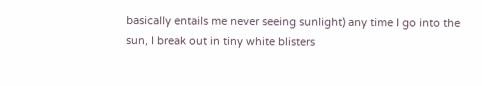basically entails me never seeing sunlight) any time I go into the sun, I break out in tiny white blisters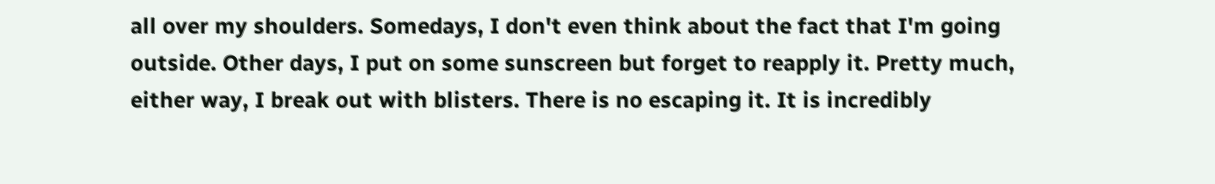all over my shoulders. Somedays, I don't even think about the fact that I'm going outside. Other days, I put on some sunscreen but forget to reapply it. Pretty much, either way, I break out with blisters. There is no escaping it. It is incredibly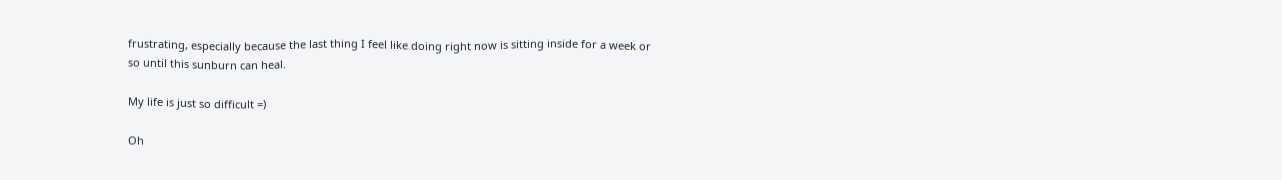frustrating, especially because the last thing I feel like doing right now is sitting inside for a week or so until this sunburn can heal.

My life is just so difficult =)

Oh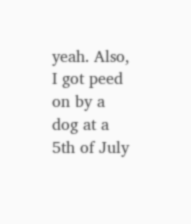yeah. Also, I got peed on by a dog at a 5th of July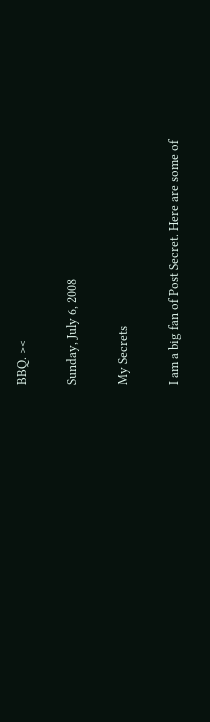BBQ. ><

Sunday, July 6, 2008

My Secrets

I am a big fan of Post Secret. Here are some of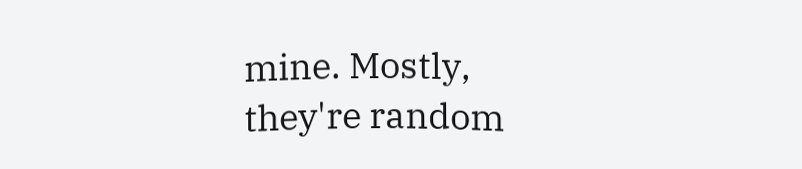mine. Mostly, they're random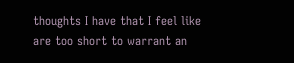thoughts I have that I feel like are too short to warrant an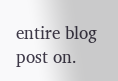entire blog post on.